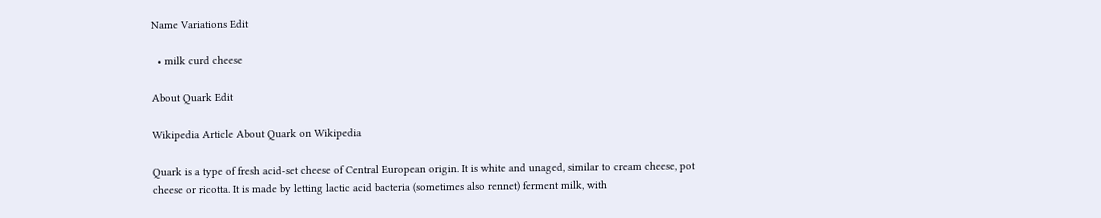Name Variations Edit

  • milk curd cheese

About Quark Edit

Wikipedia Article About Quark on Wikipedia

Quark is a type of fresh acid-set cheese of Central European origin. It is white and unaged, similar to cream cheese, pot cheese or ricotta. It is made by letting lactic acid bacteria (sometimes also rennet) ferment milk, with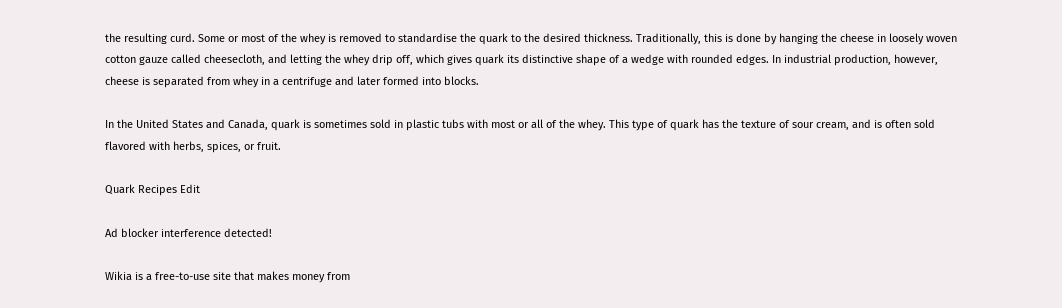the resulting curd. Some or most of the whey is removed to standardise the quark to the desired thickness. Traditionally, this is done by hanging the cheese in loosely woven cotton gauze called cheesecloth, and letting the whey drip off, which gives quark its distinctive shape of a wedge with rounded edges. In industrial production, however, cheese is separated from whey in a centrifuge and later formed into blocks.

In the United States and Canada, quark is sometimes sold in plastic tubs with most or all of the whey. This type of quark has the texture of sour cream, and is often sold flavored with herbs, spices, or fruit.

Quark Recipes Edit

Ad blocker interference detected!

Wikia is a free-to-use site that makes money from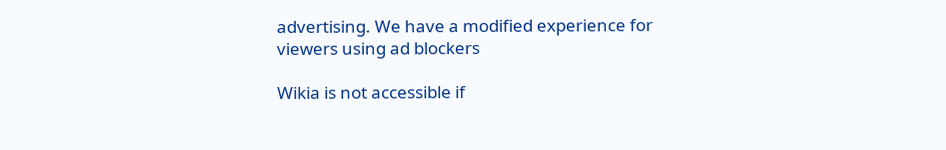advertising. We have a modified experience for viewers using ad blockers

Wikia is not accessible if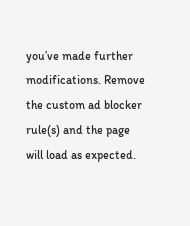you’ve made further modifications. Remove the custom ad blocker rule(s) and the page will load as expected.